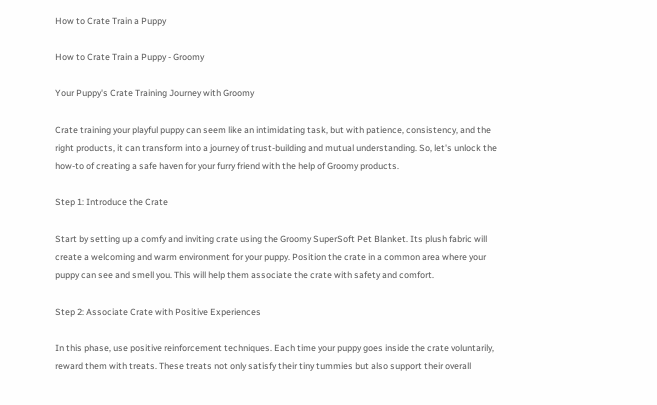How to Crate Train a Puppy

How to Crate Train a Puppy - Groomy

Your Puppy's Crate Training Journey with Groomy

Crate training your playful puppy can seem like an intimidating task, but with patience, consistency, and the right products, it can transform into a journey of trust-building and mutual understanding. So, let's unlock the how-to of creating a safe haven for your furry friend with the help of Groomy products.

Step 1: Introduce the Crate

Start by setting up a comfy and inviting crate using the Groomy SuperSoft Pet Blanket. Its plush fabric will create a welcoming and warm environment for your puppy. Position the crate in a common area where your puppy can see and smell you. This will help them associate the crate with safety and comfort.

Step 2: Associate Crate with Positive Experiences

In this phase, use positive reinforcement techniques. Each time your puppy goes inside the crate voluntarily, reward them with treats. These treats not only satisfy their tiny tummies but also support their overall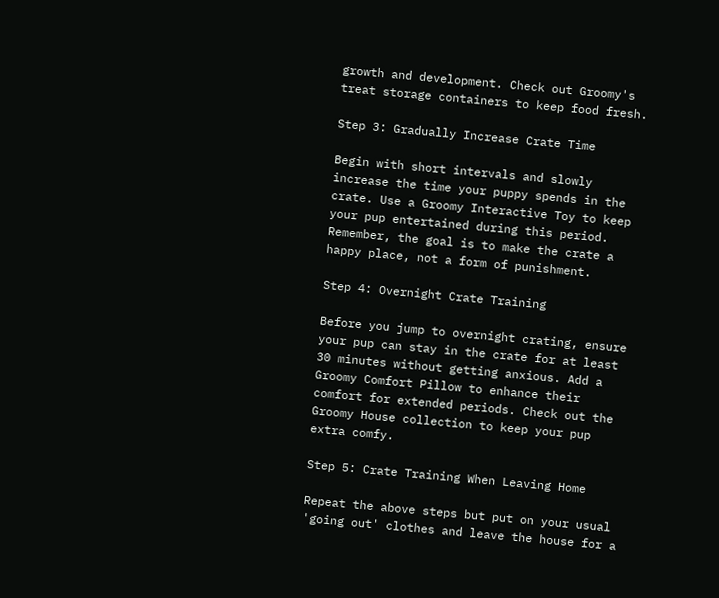growth and development. Check out Groomy's treat storage containers to keep food fresh.

Step 3: Gradually Increase Crate Time

Begin with short intervals and slowly increase the time your puppy spends in the crate. Use a Groomy Interactive Toy to keep your pup entertained during this period. Remember, the goal is to make the crate a happy place, not a form of punishment.

Step 4: Overnight Crate Training

Before you jump to overnight crating, ensure your pup can stay in the crate for at least 30 minutes without getting anxious. Add a Groomy Comfort Pillow to enhance their comfort for extended periods. Check out the Groomy House collection to keep your pup extra comfy.

Step 5: Crate Training When Leaving Home

Repeat the above steps but put on your usual 'going out' clothes and leave the house for a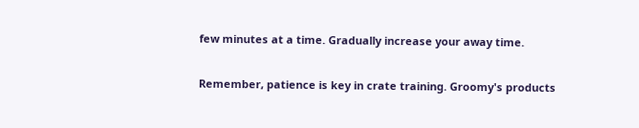few minutes at a time. Gradually increase your away time.

Remember, patience is key in crate training. Groomy's products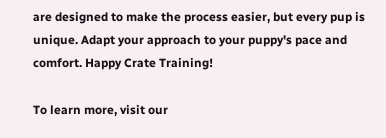are designed to make the process easier, but every pup is unique. Adapt your approach to your puppy's pace and comfort. Happy Crate Training!

To learn more, visit our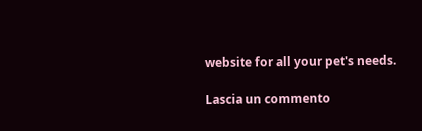website for all your pet's needs.

Lascia un commento